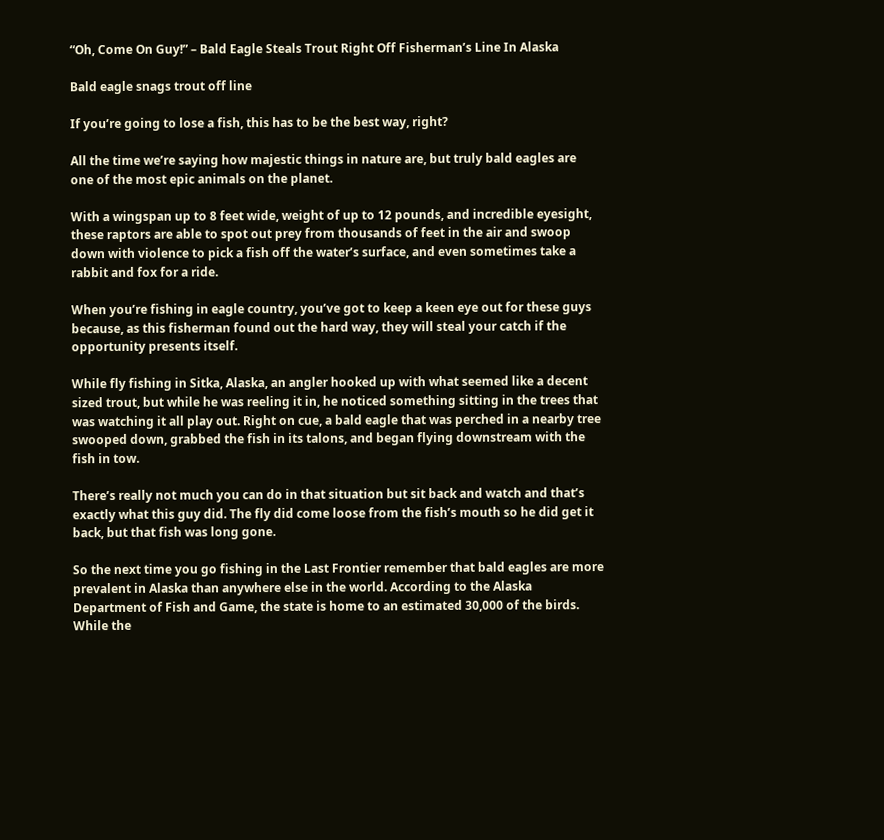“Oh, Come On Guy!” – Bald Eagle Steals Trout Right Off Fisherman’s Line In Alaska

Bald eagle snags trout off line

If you’re going to lose a fish, this has to be the best way, right?

All the time we’re saying how majestic things in nature are, but truly bald eagles are one of the most epic animals on the planet.

With a wingspan up to 8 feet wide, weight of up to 12 pounds, and incredible eyesight, these raptors are able to spot out prey from thousands of feet in the air and swoop down with violence to pick a fish off the water’s surface, and even sometimes take a rabbit and fox for a ride.

When you’re fishing in eagle country, you’ve got to keep a keen eye out for these guys because, as this fisherman found out the hard way, they will steal your catch if the opportunity presents itself.

While fly fishing in Sitka, Alaska, an angler hooked up with what seemed like a decent sized trout, but while he was reeling it in, he noticed something sitting in the trees that was watching it all play out. Right on cue, a bald eagle that was perched in a nearby tree swooped down, grabbed the fish in its talons, and began flying downstream with the fish in tow.

There’s really not much you can do in that situation but sit back and watch and that’s exactly what this guy did. The fly did come loose from the fish’s mouth so he did get it back, but that fish was long gone.

So the next time you go fishing in the Last Frontier remember that bald eagles are more prevalent in Alaska than anywhere else in the world. According to the Alaska Department of Fish and Game, the state is home to an estimated 30,000 of the birds. While the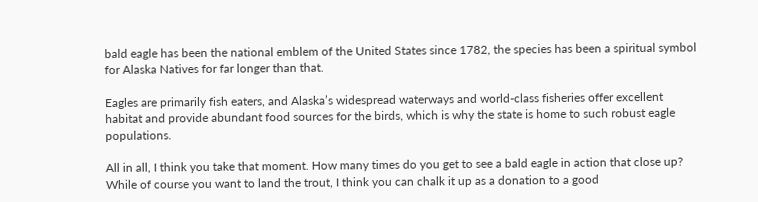bald eagle has been the national emblem of the United States since 1782, the species has been a spiritual symbol for Alaska Natives for far longer than that.

Eagles are primarily fish eaters, and Alaska’s widespread waterways and world-class fisheries offer excellent habitat and provide abundant food sources for the birds, which is why the state is home to such robust eagle populations.

All in all, I think you take that moment. How many times do you get to see a bald eagle in action that close up? While of course you want to land the trout, I think you can chalk it up as a donation to a good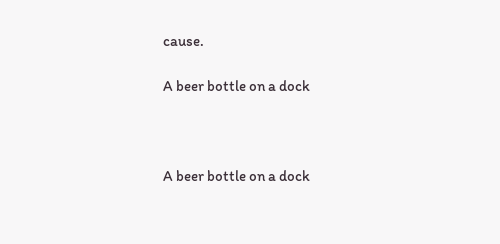cause.

A beer bottle on a dock



A beer bottle on a dock